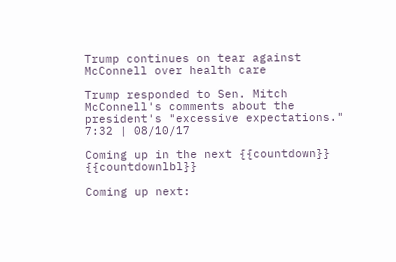Trump continues on tear against McConnell over health care

Trump responded to Sen. Mitch McConnell's comments about the president's "excessive expectations."
7:32 | 08/10/17

Coming up in the next {{countdown}} {{countdownlbl}}

Coming up next: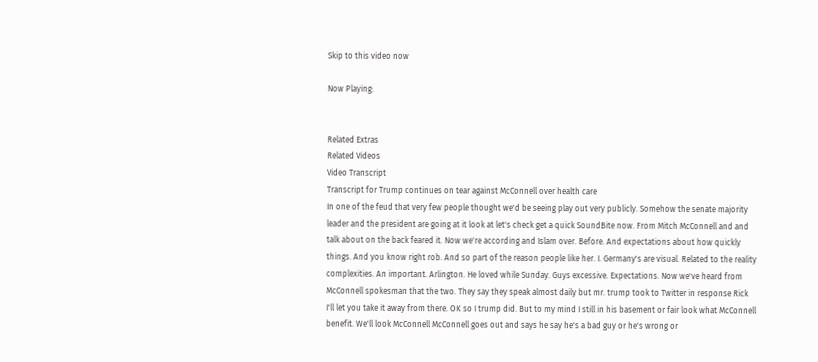Skip to this video now

Now Playing:


Related Extras
Related Videos
Video Transcript
Transcript for Trump continues on tear against McConnell over health care
In one of the feud that very few people thought we'd be seeing play out very publicly. Somehow the senate majority leader and the president are going at it look at let's check get a quick SoundBite now. From Mitch McConnell and and talk about on the back feared it. Now we're according and Islam over. Before. And expectations about how quickly things. And you know right rob. And so part of the reason people like her. I. Germany's are visual. Related to the reality complexities. An important. Arlington. He loved while Sunday. Guys excessive. Expectations. Now we've heard from McConnell spokesman that the two. They say they speak almost daily but mr. trump took to Twitter in response Rick I'll let you take it away from there. OK so I trump did. But to my mind I still in his basement or fair look what McConnell benefit. We'll look McConnell McConnell goes out and says he say he's a bad guy or he's wrong or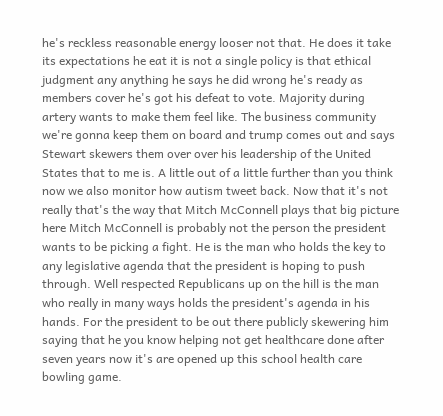he's reckless reasonable energy looser not that. He does it take its expectations he eat it is not a single policy is that ethical judgment any anything he says he did wrong he's ready as members cover he's got his defeat to vote. Majority during artery wants to make them feel like. The business community we're gonna keep them on board and trump comes out and says Stewart skewers them over over his leadership of the United States that to me is. A little out of a little further than you think now we also monitor how autism tweet back. Now that it's not really that's the way that Mitch McConnell plays that big picture here Mitch McConnell is probably not the person the president wants to be picking a fight. He is the man who holds the key to any legislative agenda that the president is hoping to push through. Well respected Republicans up on the hill is the man who really in many ways holds the president's agenda in his hands. For the president to be out there publicly skewering him saying that he you know helping not get healthcare done after seven years now it's are opened up this school health care bowling game.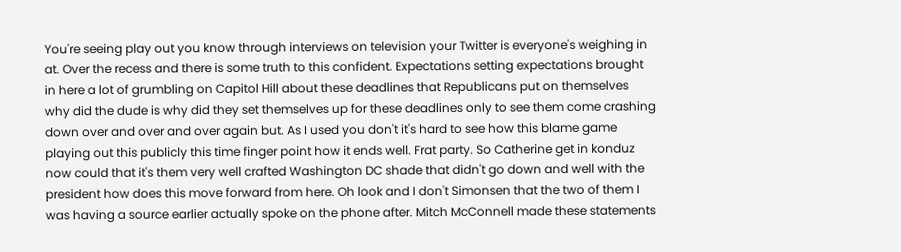You're seeing play out you know through interviews on television your Twitter is everyone's weighing in at. Over the recess and there is some truth to this confident. Expectations setting expectations brought in here a lot of grumbling on Capitol Hill about these deadlines that Republicans put on themselves why did the dude is why did they set themselves up for these deadlines only to see them come crashing down over and over and over again but. As I used you don't it's hard to see how this blame game playing out this publicly this time finger point how it ends well. Frat party. So Catherine get in konduz now could that it's them very well crafted Washington DC shade that didn't go down and well with the president how does this move forward from here. Oh look and I don't Simonsen that the two of them I was having a source earlier actually spoke on the phone after. Mitch McConnell made these statements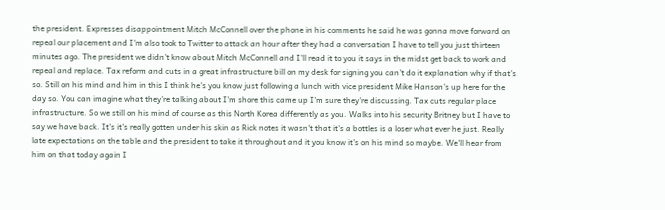the president. Expresses disappointment Mitch McConnell over the phone in his comments he said he was gonna move forward on repeal our placement and I'm also took to Twitter to attack an hour after they had a conversation I have to tell you just thirteen minutes ago. The president we didn't know about Mitch McConnell and I'll read it to you it says in the midst get back to work and repeal and replace. Tax reform and cuts in a great infrastructure bill on my desk for signing you can't do it explanation why if that's so. Still on his mind and him in this I think he's you know just following a lunch with vice president Mike Hanson's up here for the day so. You can imagine what they're talking about I'm shore this came up I'm sure they're discussing. Tax cuts regular place infrastructure. So we still on his mind of course as this North Korea differently as you. Walks into his security Britney but I have to say we have back. It's it's really gotten under his skin as Rick notes it wasn't that it's a bottles is a loser what ever he just. Really late expectations on the table and the president to take it throughout and it you know it's on his mind so maybe. We'll hear from him on that today again I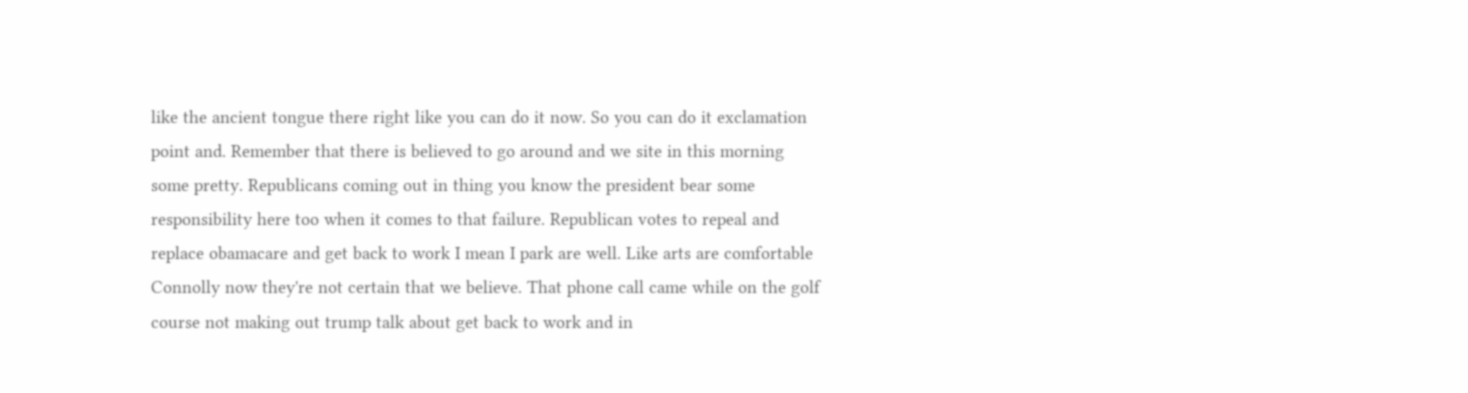like the ancient tongue there right like you can do it now. So you can do it exclamation point and. Remember that there is believed to go around and we site in this morning some pretty. Republicans coming out in thing you know the president bear some responsibility here too when it comes to that failure. Republican votes to repeal and replace obamacare and get back to work I mean I park are well. Like arts are comfortable Connolly now they're not certain that we believe. That phone call came while on the golf course not making out trump talk about get back to work and in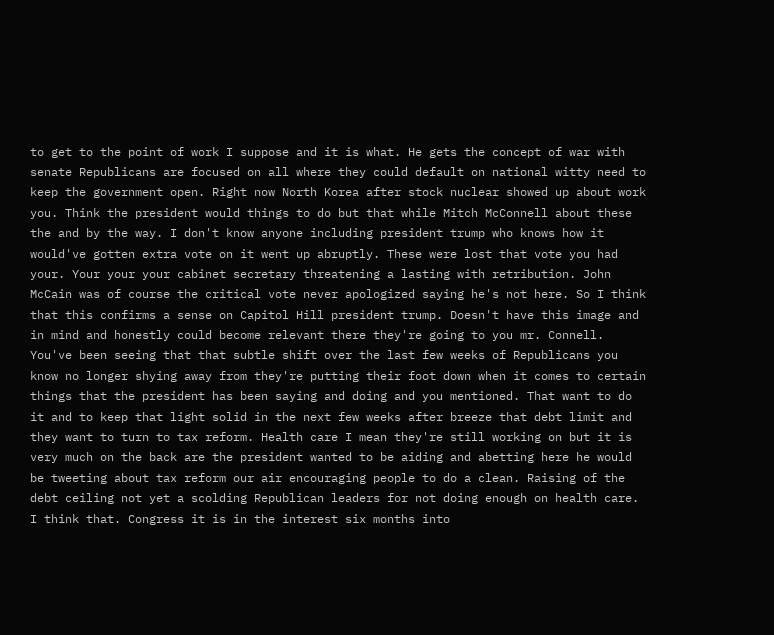to get to the point of work I suppose and it is what. He gets the concept of war with senate Republicans are focused on all where they could default on national witty need to keep the government open. Right now North Korea after stock nuclear showed up about work you. Think the president would things to do but that while Mitch McConnell about these the and by the way. I don't know anyone including president trump who knows how it would've gotten extra vote on it went up abruptly. These were lost that vote you had your. Your your your cabinet secretary threatening a lasting with retribution. John McCain was of course the critical vote never apologized saying he's not here. So I think that this confirms a sense on Capitol Hill president trump. Doesn't have this image and in mind and honestly could become relevant there they're going to you mr. Connell. You've been seeing that that subtle shift over the last few weeks of Republicans you know no longer shying away from they're putting their foot down when it comes to certain things that the president has been saying and doing and you mentioned. That want to do it and to keep that light solid in the next few weeks after breeze that debt limit and they want to turn to tax reform. Health care I mean they're still working on but it is very much on the back are the president wanted to be aiding and abetting here he would be tweeting about tax reform our air encouraging people to do a clean. Raising of the debt ceiling not yet a scolding Republican leaders for not doing enough on health care. I think that. Congress it is in the interest six months into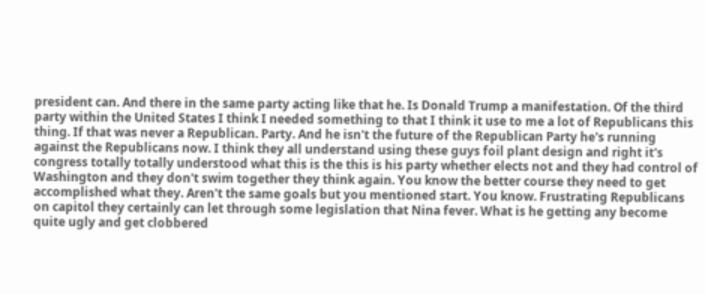president can. And there in the same party acting like that he. Is Donald Trump a manifestation. Of the third party within the United States I think I needed something to that I think it use to me a lot of Republicans this thing. If that was never a Republican. Party. And he isn't the future of the Republican Party he's running against the Republicans now. I think they all understand using these guys foil plant design and right it's congress totally totally understood what this is the this is his party whether elects not and they had control of Washington and they don't swim together they think again. You know the better course they need to get accomplished what they. Aren't the same goals but you mentioned start. You know. Frustrating Republicans on capitol they certainly can let through some legislation that Nina fever. What is he getting any become quite ugly and get clobbered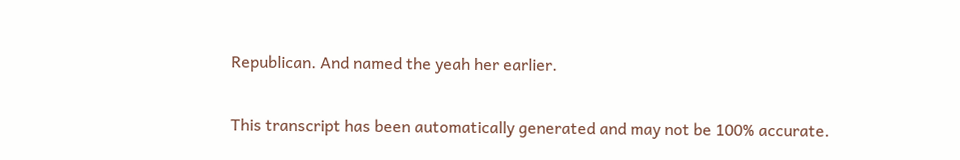Republican. And named the yeah her earlier.

This transcript has been automatically generated and may not be 100% accurate.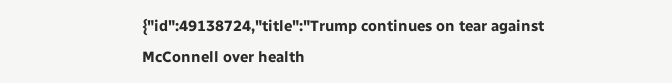{"id":49138724,"title":"Trump continues on tear against McConnell over health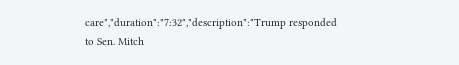care","duration":"7:32","description":"Trump responded to Sen. Mitch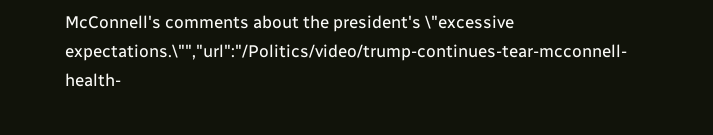McConnell's comments about the president's \"excessive expectations.\"","url":"/Politics/video/trump-continues-tear-mcconnell-health-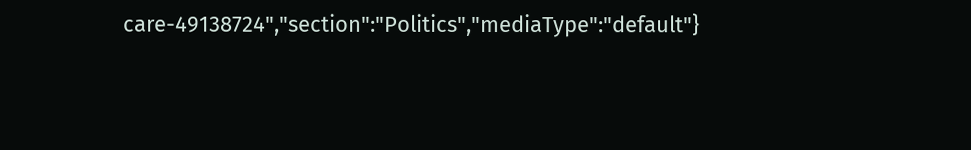care-49138724","section":"Politics","mediaType":"default"}